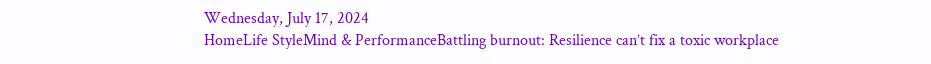Wednesday, July 17, 2024
HomeLife StyleMind & PerformanceBattling burnout: Resilience can’t fix a toxic workplace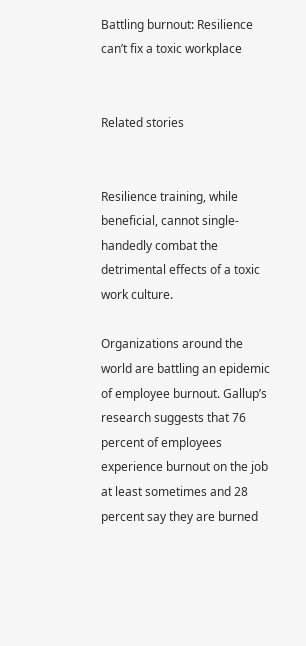Battling burnout: Resilience can’t fix a toxic workplace


Related stories


Resilience training, while beneficial, cannot single-handedly combat the detrimental effects of a toxic work culture.

Organizations around the world are battling an epidemic of employee burnout. Gallup’s research suggests that 76 percent of employees experience burnout on the job at least sometimes and 28 percent say they are burned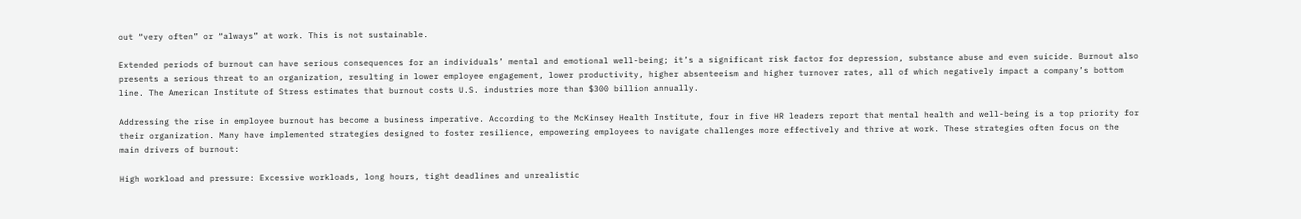out “very often” or “always” at work. This is not sustainable.

Extended periods of burnout can have serious consequences for an individuals’ mental and emotional well-being; it’s a significant risk factor for depression, substance abuse and even suicide. Burnout also presents a serious threat to an organization, resulting in lower employee engagement, lower productivity, higher absenteeism and higher turnover rates, all of which negatively impact a company’s bottom line. The American Institute of Stress estimates that burnout costs U.S. industries more than $300 billion annually.

Addressing the rise in employee burnout has become a business imperative. According to the McKinsey Health Institute, four in five HR leaders report that mental health and well-being is a top priority for their organization. Many have implemented strategies designed to foster resilience, empowering employees to navigate challenges more effectively and thrive at work. These strategies often focus on the main drivers of burnout:

High workload and pressure: Excessive workloads, long hours, tight deadlines and unrealistic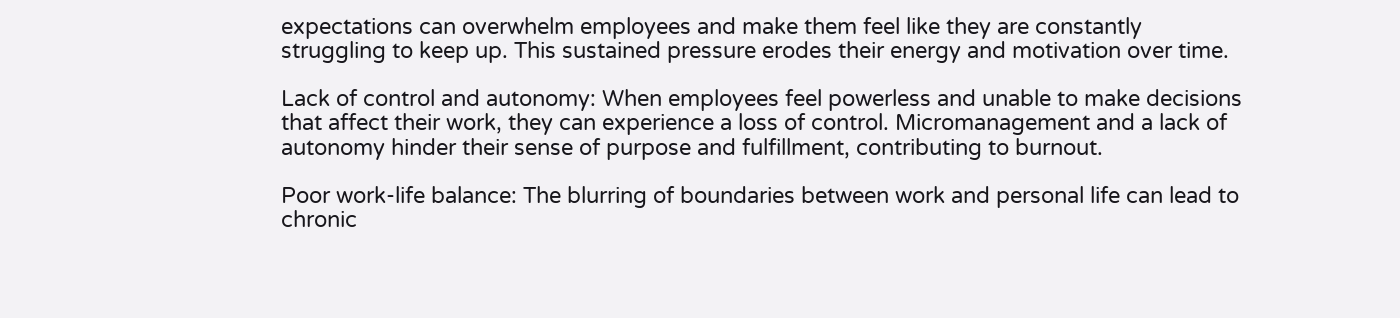expectations can overwhelm employees and make them feel like they are constantly struggling to keep up. This sustained pressure erodes their energy and motivation over time.

Lack of control and autonomy: When employees feel powerless and unable to make decisions that affect their work, they can experience a loss of control. Micromanagement and a lack of autonomy hinder their sense of purpose and fulfillment, contributing to burnout.

Poor work-life balance: The blurring of boundaries between work and personal life can lead to chronic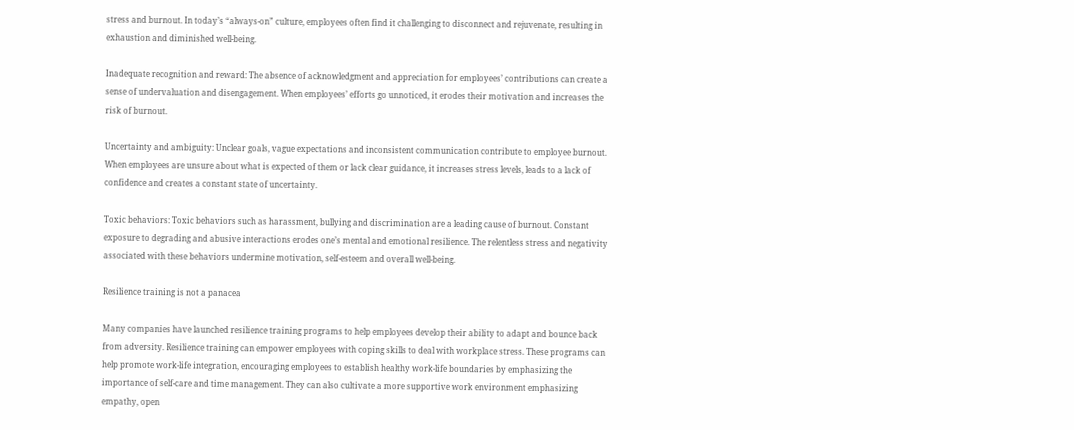stress and burnout. In today’s “always-on” culture, employees often find it challenging to disconnect and rejuvenate, resulting in exhaustion and diminished well-being.

Inadequate recognition and reward: The absence of acknowledgment and appreciation for employees’ contributions can create a sense of undervaluation and disengagement. When employees’ efforts go unnoticed, it erodes their motivation and increases the risk of burnout.

Uncertainty and ambiguity: Unclear goals, vague expectations and inconsistent communication contribute to employee burnout. When employees are unsure about what is expected of them or lack clear guidance, it increases stress levels, leads to a lack of confidence and creates a constant state of uncertainty.

Toxic behaviors: Toxic behaviors such as harassment, bullying and discrimination are a leading cause of burnout. Constant exposure to degrading and abusive interactions erodes one’s mental and emotional resilience. The relentless stress and negativity associated with these behaviors undermine motivation, self-esteem and overall well-being.

Resilience training is not a panacea

Many companies have launched resilience training programs to help employees develop their ability to adapt and bounce back from adversity. Resilience training can empower employees with coping skills to deal with workplace stress. These programs can help promote work-life integration, encouraging employees to establish healthy work-life boundaries by emphasizing the importance of self-care and time management. They can also cultivate a more supportive work environment emphasizing empathy, open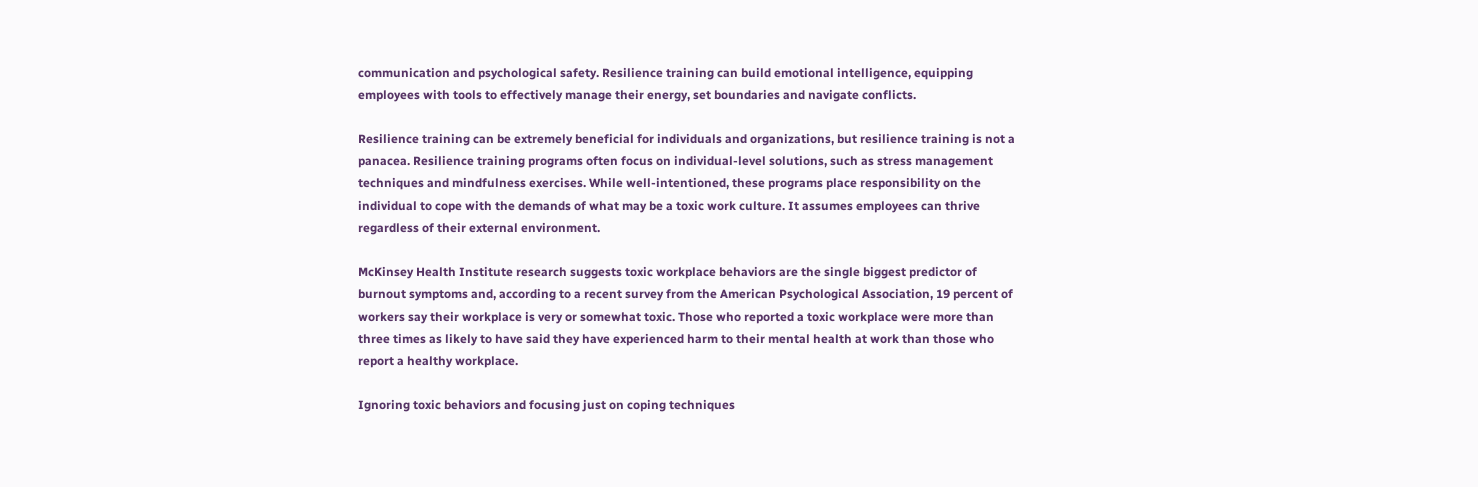communication and psychological safety. Resilience training can build emotional intelligence, equipping employees with tools to effectively manage their energy, set boundaries and navigate conflicts.

Resilience training can be extremely beneficial for individuals and organizations, but resilience training is not a panacea. Resilience training programs often focus on individual-level solutions, such as stress management techniques and mindfulness exercises. While well-intentioned, these programs place responsibility on the individual to cope with the demands of what may be a toxic work culture. It assumes employees can thrive regardless of their external environment.

McKinsey Health Institute research suggests toxic workplace behaviors are the single biggest predictor of burnout symptoms and, according to a recent survey from the American Psychological Association, 19 percent of workers say their workplace is very or somewhat toxic. Those who reported a toxic workplace were more than three times as likely to have said they have experienced harm to their mental health at work than those who report a healthy workplace.

Ignoring toxic behaviors and focusing just on coping techniques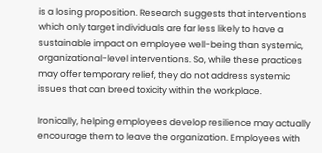is a losing proposition. Research suggests that interventions which only target individuals are far less likely to have a sustainable impact on employee well-being than systemic, organizational-level interventions. So, while these practices may offer temporary relief, they do not address systemic issues that can breed toxicity within the workplace.

Ironically, helping employees develop resilience may actually encourage them to leave the organization. Employees with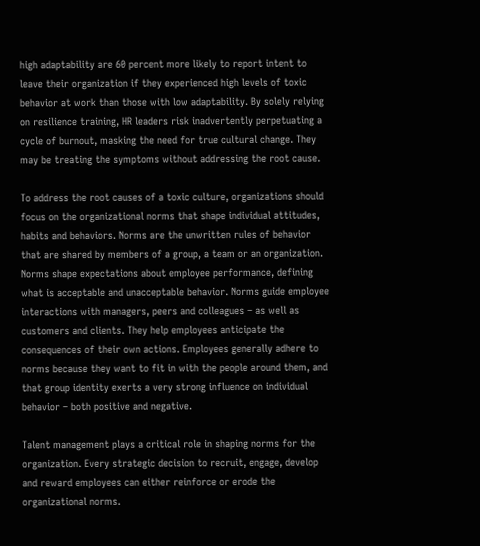high adaptability are 60 percent more likely to report intent to leave their organization if they experienced high levels of toxic behavior at work than those with low adaptability. By solely relying on resilience training, HR leaders risk inadvertently perpetuating a cycle of burnout, masking the need for true cultural change. They may be treating the symptoms without addressing the root cause.

To address the root causes of a toxic culture, organizations should focus on the organizational norms that shape individual attitudes, habits and behaviors. Norms are the unwritten rules of behavior that are shared by members of a group, a team or an organization. Norms shape expectations about employee performance, defining what is acceptable and unacceptable behavior. Norms guide employee interactions with managers, peers and colleagues – as well as customers and clients. They help employees anticipate the consequences of their own actions. Employees generally adhere to norms because they want to fit in with the people around them, and that group identity exerts a very strong influence on individual behavior – both positive and negative.

Talent management plays a critical role in shaping norms for the organization. Every strategic decision to recruit, engage, develop and reward employees can either reinforce or erode the organizational norms.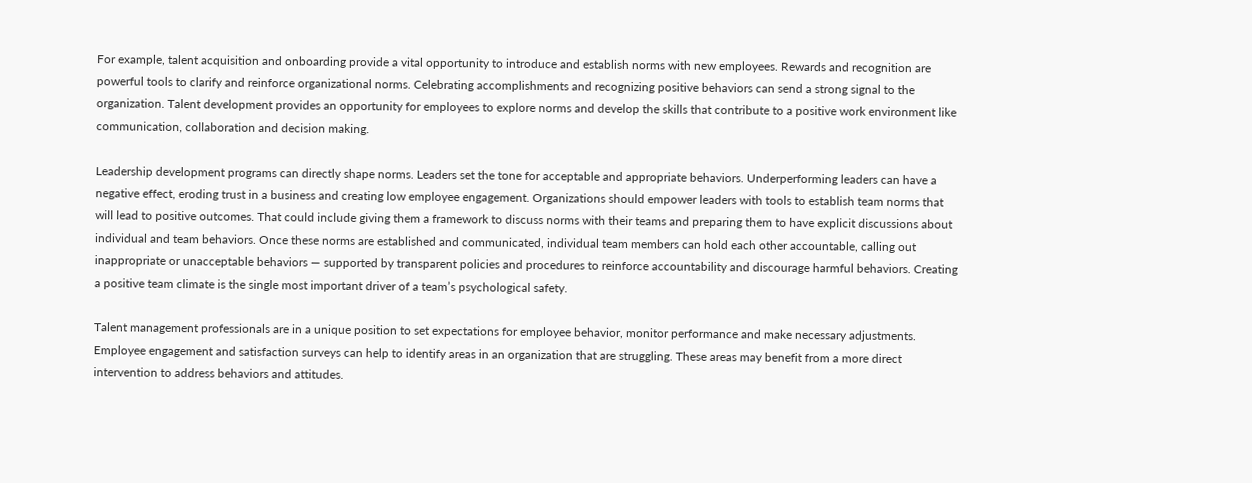For example, talent acquisition and onboarding provide a vital opportunity to introduce and establish norms with new employees. Rewards and recognition are powerful tools to clarify and reinforce organizational norms. Celebrating accomplishments and recognizing positive behaviors can send a strong signal to the organization. Talent development provides an opportunity for employees to explore norms and develop the skills that contribute to a positive work environment like communication, collaboration and decision making.

Leadership development programs can directly shape norms. Leaders set the tone for acceptable and appropriate behaviors. Underperforming leaders can have a negative effect, eroding trust in a business and creating low employee engagement. Organizations should empower leaders with tools to establish team norms that will lead to positive outcomes. That could include giving them a framework to discuss norms with their teams and preparing them to have explicit discussions about individual and team behaviors. Once these norms are established and communicated, individual team members can hold each other accountable, calling out inappropriate or unacceptable behaviors — supported by transparent policies and procedures to reinforce accountability and discourage harmful behaviors. Creating a positive team climate is the single most important driver of a team’s psychological safety.

Talent management professionals are in a unique position to set expectations for employee behavior, monitor performance and make necessary adjustments. Employee engagement and satisfaction surveys can help to identify areas in an organization that are struggling. These areas may benefit from a more direct intervention to address behaviors and attitudes.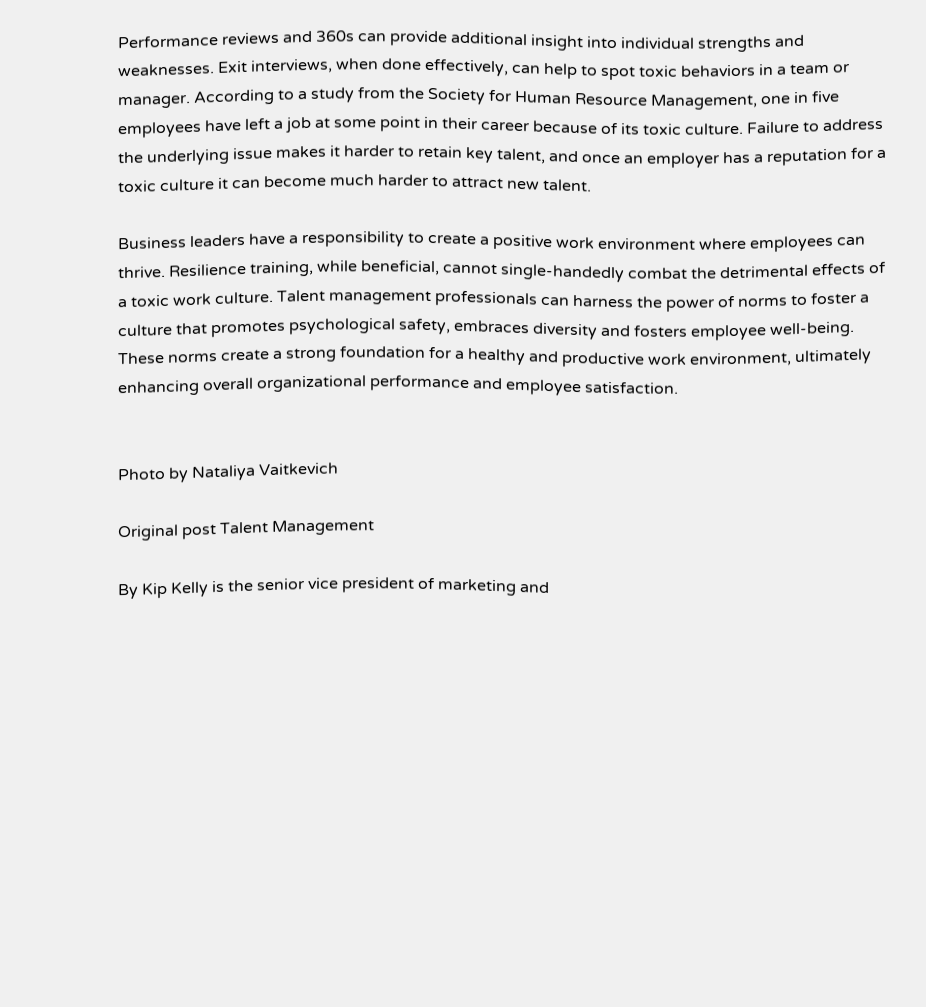Performance reviews and 360s can provide additional insight into individual strengths and weaknesses. Exit interviews, when done effectively, can help to spot toxic behaviors in a team or manager. According to a study from the Society for Human Resource Management, one in five employees have left a job at some point in their career because of its toxic culture. Failure to address the underlying issue makes it harder to retain key talent, and once an employer has a reputation for a toxic culture it can become much harder to attract new talent.

Business leaders have a responsibility to create a positive work environment where employees can thrive. Resilience training, while beneficial, cannot single-handedly combat the detrimental effects of a toxic work culture. Talent management professionals can harness the power of norms to foster a culture that promotes psychological safety, embraces diversity and fosters employee well-being. These norms create a strong foundation for a healthy and productive work environment, ultimately enhancing overall organizational performance and employee satisfaction.


Photo by Nataliya Vaitkevich

Original post Talent Management

By Kip Kelly is the senior vice president of marketing and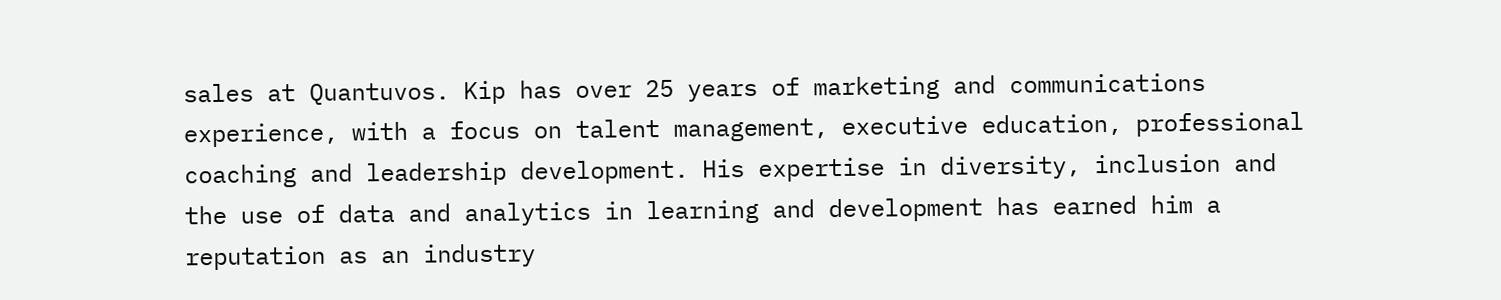sales at Quantuvos. Kip has over 25 years of marketing and communications experience, with a focus on talent management, executive education, professional coaching and leadership development. His expertise in diversity, inclusion and the use of data and analytics in learning and development has earned him a reputation as an industry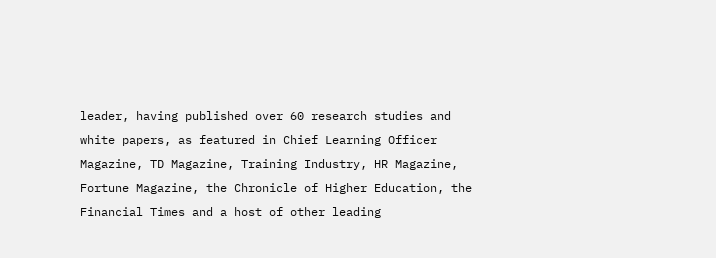leader, having published over 60 research studies and white papers, as featured in Chief Learning Officer Magazine, TD Magazine, Training Industry, HR Magazine, Fortune Magazine, the Chronicle of Higher Education, the Financial Times and a host of other leading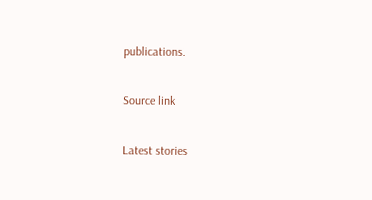publications.

Source link

Latest stories